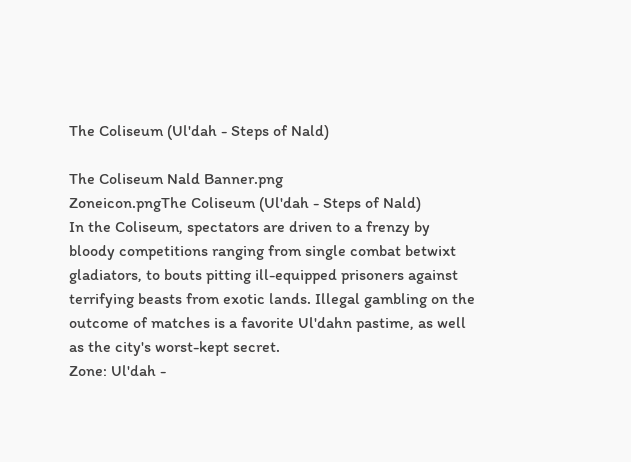The Coliseum (Ul'dah - Steps of Nald)

The Coliseum Nald Banner.png
Zoneicon.pngThe Coliseum (Ul'dah - Steps of Nald)
In the Coliseum, spectators are driven to a frenzy by bloody competitions ranging from single combat betwixt gladiators, to bouts pitting ill-equipped prisoners against terrifying beasts from exotic lands. Illegal gambling on the outcome of matches is a favorite Ul'dahn pastime, as well as the city's worst-kept secret.
Zone: Ul'dah -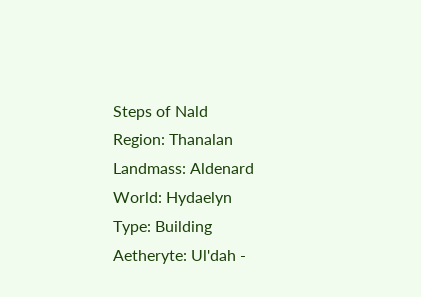Steps of Nald
Region: Thanalan
Landmass: Aldenard
World: Hydaelyn
Type: Building
Aetheryte: Ul'dah -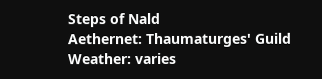Steps of Nald
Aethernet: Thaumaturges' Guild
Weather: varies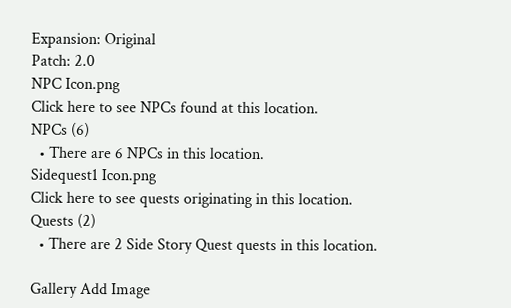Expansion: Original
Patch: 2.0
NPC Icon.png
Click here to see NPCs found at this location.
NPCs (6)
  • There are 6 NPCs in this location.
Sidequest1 Icon.png
Click here to see quests originating in this location.
Quests (2)
  • There are 2 Side Story Quest quests in this location.

Gallery Add Image